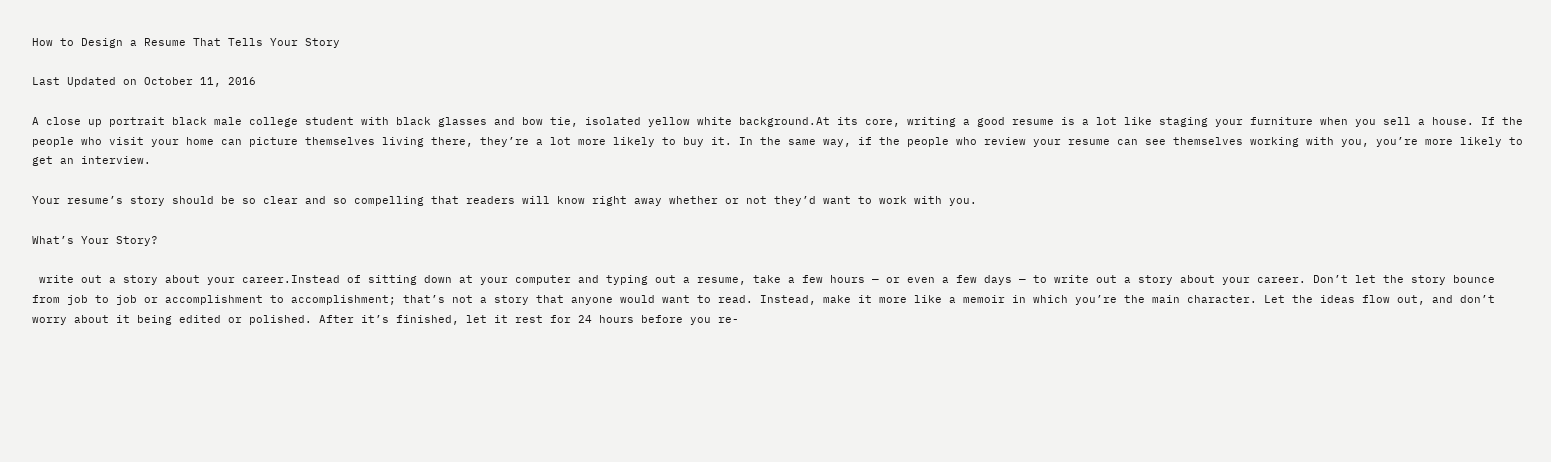How to Design a Resume That Tells Your Story

Last Updated on October 11, 2016

A close up portrait black male college student with black glasses and bow tie, isolated yellow white background.At its core, writing a good resume is a lot like staging your furniture when you sell a house. If the people who visit your home can picture themselves living there, they’re a lot more likely to buy it. In the same way, if the people who review your resume can see themselves working with you, you’re more likely to get an interview.

Your resume’s story should be so clear and so compelling that readers will know right away whether or not they’d want to work with you.

What’s Your Story?

 write out a story about your career.Instead of sitting down at your computer and typing out a resume, take a few hours — or even a few days — to write out a story about your career. Don’t let the story bounce from job to job or accomplishment to accomplishment; that’s not a story that anyone would want to read. Instead, make it more like a memoir in which you’re the main character. Let the ideas flow out, and don’t worry about it being edited or polished. After it’s finished, let it rest for 24 hours before you re-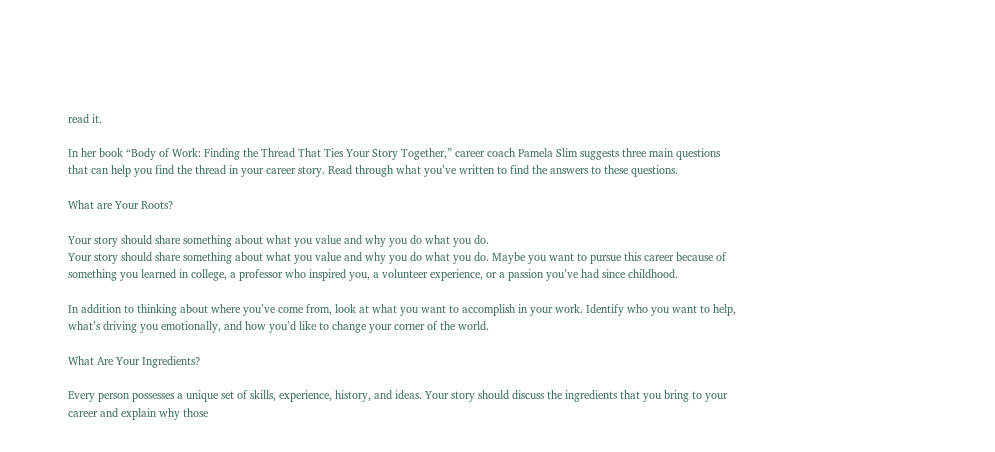read it.

In her book “Body of Work: Finding the Thread That Ties Your Story Together,” career coach Pamela Slim suggests three main questions that can help you find the thread in your career story. Read through what you’ve written to find the answers to these questions.

What are Your Roots?

Your story should share something about what you value and why you do what you do.
Your story should share something about what you value and why you do what you do. Maybe you want to pursue this career because of something you learned in college, a professor who inspired you, a volunteer experience, or a passion you’ve had since childhood.

In addition to thinking about where you’ve come from, look at what you want to accomplish in your work. Identify who you want to help, what’s driving you emotionally, and how you’d like to change your corner of the world.

What Are Your Ingredients?

Every person possesses a unique set of skills, experience, history, and ideas. Your story should discuss the ingredients that you bring to your career and explain why those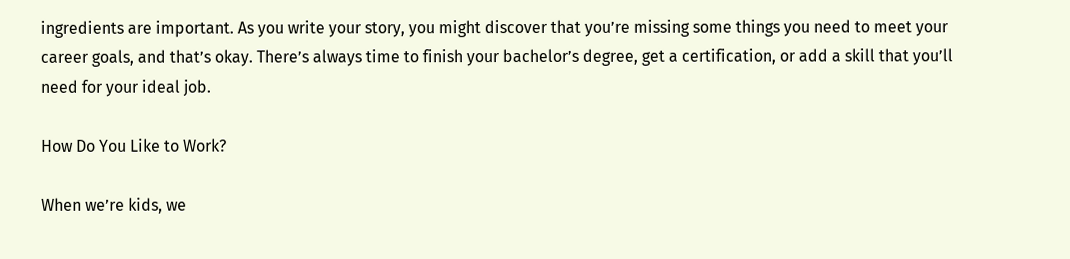ingredients are important. As you write your story, you might discover that you’re missing some things you need to meet your career goals, and that’s okay. There’s always time to finish your bachelor’s degree, get a certification, or add a skill that you’ll need for your ideal job.

How Do You Like to Work?

When we’re kids, we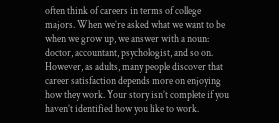often think of careers in terms of college majors. When we’re asked what we want to be when we grow up, we answer with a noun: doctor, accountant, psychologist, and so on. However, as adults, many people discover that career satisfaction depends more on enjoying how they work. Your story isn’t complete if you haven’t identified how you like to work.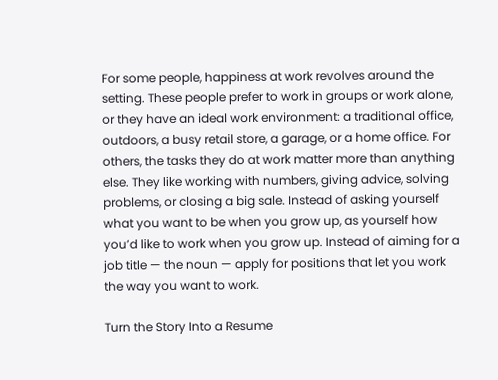For some people, happiness at work revolves around the setting. These people prefer to work in groups or work alone, or they have an ideal work environment: a traditional office, outdoors, a busy retail store, a garage, or a home office. For others, the tasks they do at work matter more than anything else. They like working with numbers, giving advice, solving problems, or closing a big sale. Instead of asking yourself what you want to be when you grow up, as yourself how you’d like to work when you grow up. Instead of aiming for a job title — the noun — apply for positions that let you work the way you want to work.

Turn the Story Into a Resume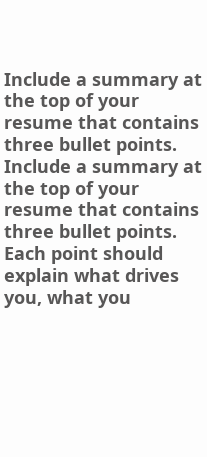Include a summary at the top of your resume that contains three bullet points. Include a summary at the top of your resume that contains three bullet points. Each point should explain what drives you, what you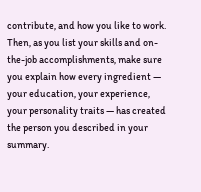contribute, and how you like to work. Then, as you list your skills and on-the-job accomplishments, make sure you explain how every ingredient — your education, your experience, your personality traits — has created the person you described in your summary.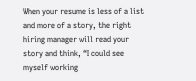When your resume is less of a list and more of a story, the right hiring manager will read your story and think, “I could see myself working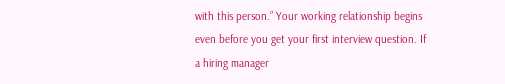with this person.” Your working relationship begins even before you get your first interview question. If a hiring manager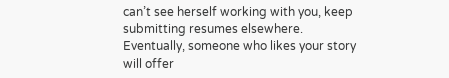can’t see herself working with you, keep submitting resumes elsewhere. Eventually, someone who likes your story will offer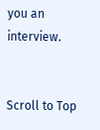you an interview.


Scroll to Top